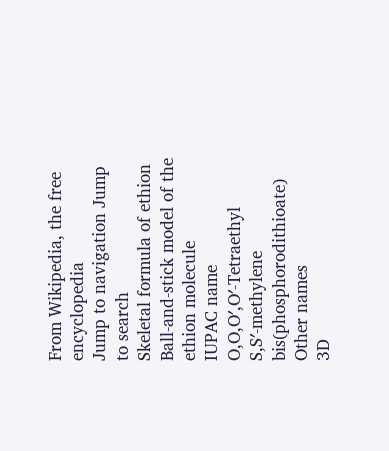From Wikipedia, the free encyclopedia
Jump to navigation Jump to search
Skeletal formula of ethion
Ball-and-stick model of the ethion molecule
IUPAC name
O,O,O′,O′-Tetraethyl S,S′-methylene bis(phosphorodithioate)
Other names
3D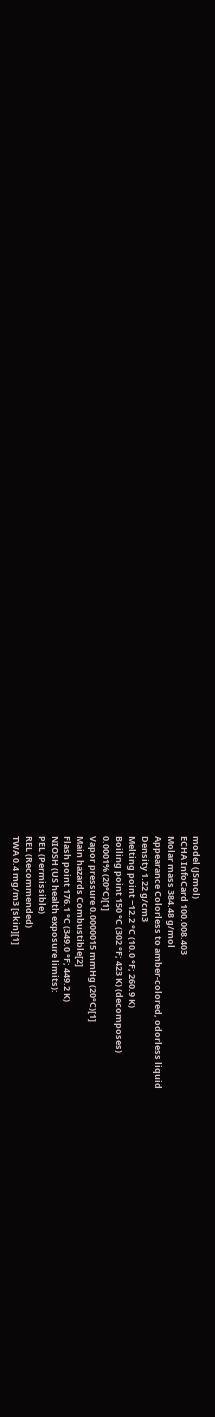model (JSmol)
ECHA InfoCard 100.008.403
Molar mass 384.48 g/mol
Appearance Colorless to amber-colored, odorless liquid
Density 1.22 g/cm3
Melting point −12.2 °C (10.0 °F; 260.9 K)
Boiling point 150 °C (302 °F; 423 K) (decomposes)
0.0001% (20°C)[1]
Vapor pressure 0.0000015 mmHg (20°C)[1]
Main hazards Combustible[2]
Flash point 176.1 °C (349.0 °F; 449.2 K)
NIOSH (US health exposure limits):
PEL (Permissible)
REL (Recommended)
TWA 0.4 mg/m3 [skin][1]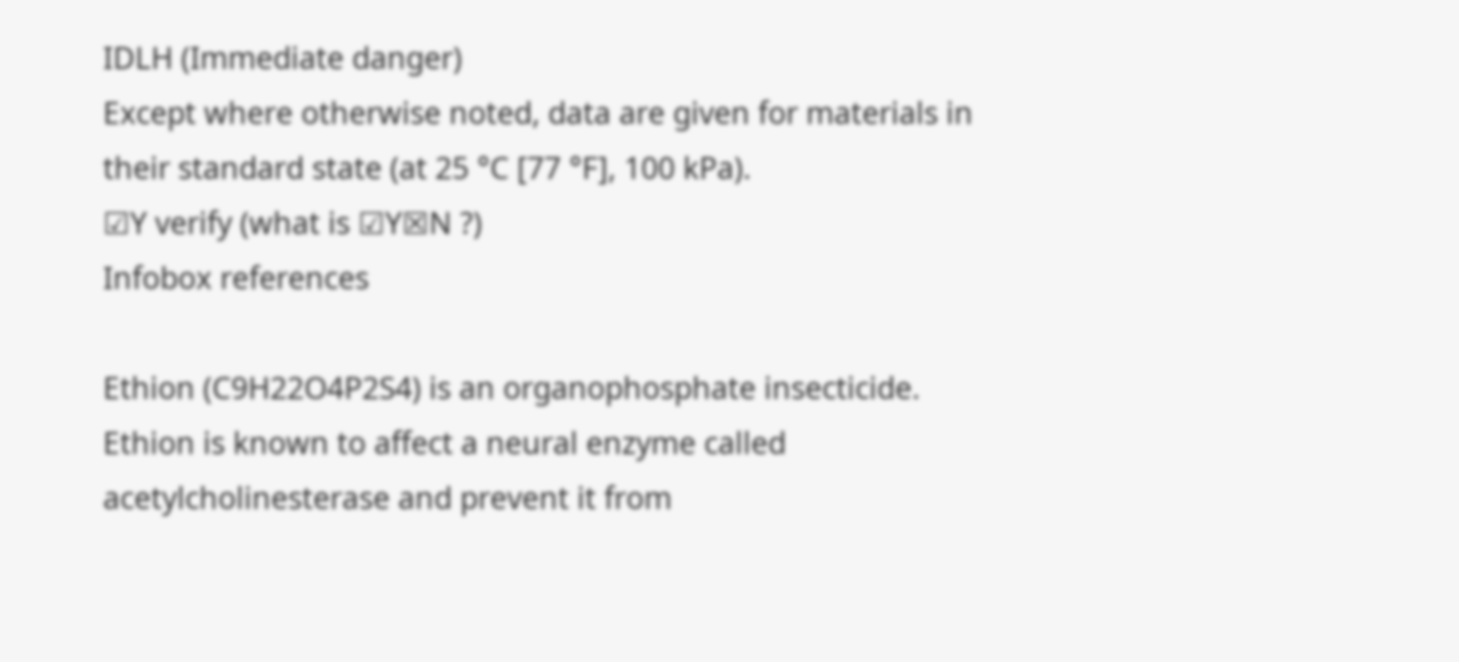IDLH (Immediate danger)
Except where otherwise noted, data are given for materials in their standard state (at 25 °C [77 °F], 100 kPa).
☑Y verify (what is ☑Y☒N ?)
Infobox references

Ethion (C9H22O4P2S4) is an organophosphate insecticide. Ethion is known to affect a neural enzyme called acetylcholinesterase and prevent it from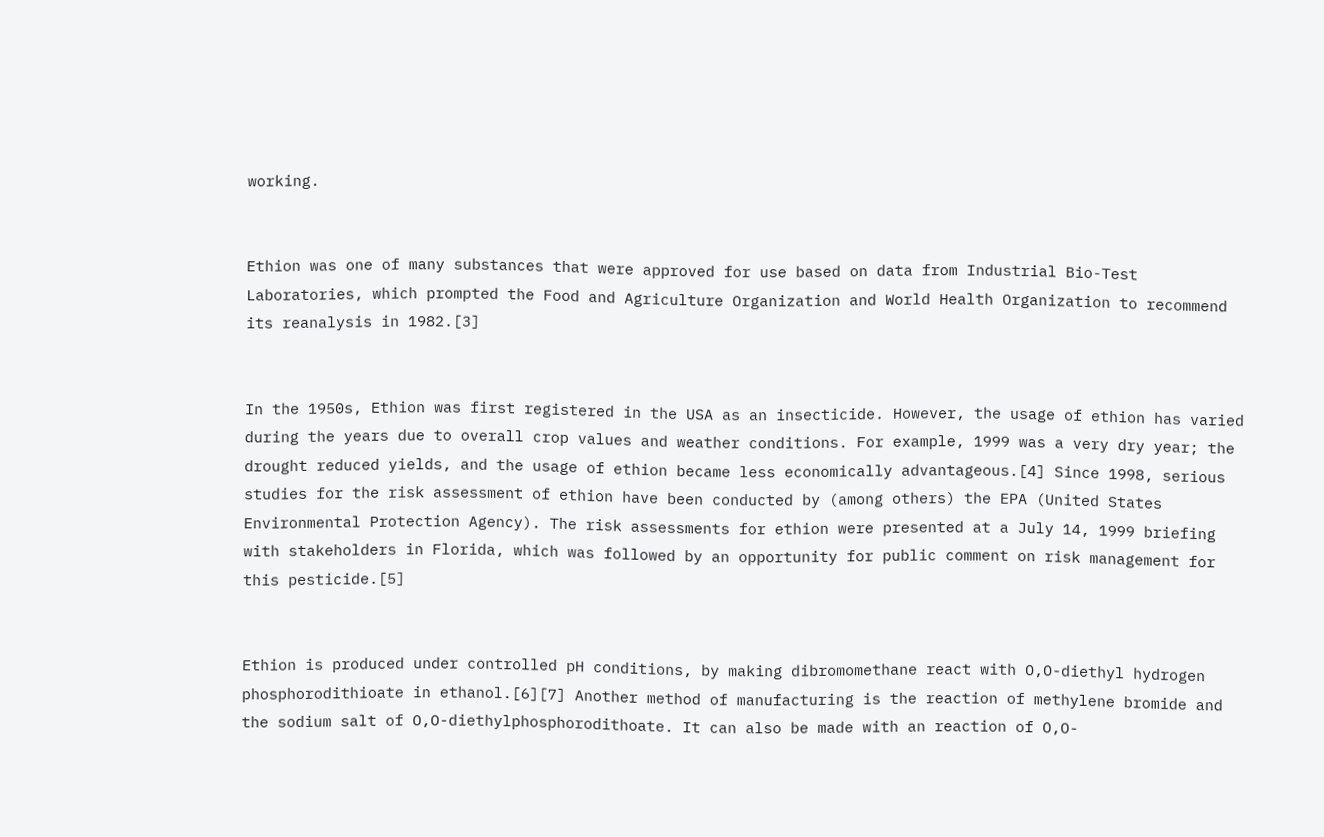working.


Ethion was one of many substances that were approved for use based on data from Industrial Bio-Test Laboratories, which prompted the Food and Agriculture Organization and World Health Organization to recommend its reanalysis in 1982.[3]


In the 1950s, Ethion was first registered in the USA as an insecticide. However, the usage of ethion has varied during the years due to overall crop values and weather conditions. For example, 1999 was a very dry year; the drought reduced yields, and the usage of ethion became less economically advantageous.[4] Since 1998, serious studies for the risk assessment of ethion have been conducted by (among others) the EPA (United States Environmental Protection Agency). The risk assessments for ethion were presented at a July 14, 1999 briefing with stakeholders in Florida, which was followed by an opportunity for public comment on risk management for this pesticide.[5]


Ethion is produced under controlled pH conditions, by making dibromomethane react with O,O-diethyl hydrogen phosphorodithioate in ethanol.[6][7] Another method of manufacturing is the reaction of methylene bromide and the sodium salt of O,O-diethylphosphorodithoate. It can also be made with an reaction of O,O-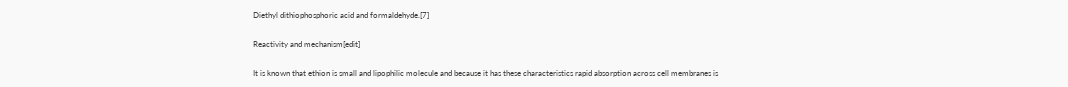Diethyl dithiophosphoric acid and formaldehyde.[7]

Reactivity and mechanism[edit]

It is known that ethion is small and lipophilic molecule and because it has these characteristics rapid absorption across cell membranes is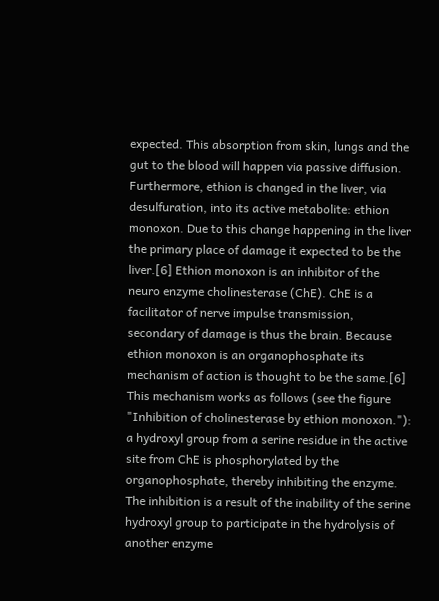expected. This absorption from skin, lungs and the gut to the blood will happen via passive diffusion. Furthermore, ethion is changed in the liver, via desulfuration, into its active metabolite: ethion monoxon. Due to this change happening in the liver the primary place of damage it expected to be the liver.[6] Ethion monoxon is an inhibitor of the neuro enzyme cholinesterase (ChE). ChE is a facilitator of nerve impulse transmission, secondary of damage is thus the brain. Because ethion monoxon is an organophosphate its mechanism of action is thought to be the same.[6] This mechanism works as follows (see the figure "Inhibition of cholinesterase by ethion monoxon."): a hydroxyl group from a serine residue in the active site from ChE is phosphorylated by the organophosphate, thereby inhibiting the enzyme. The inhibition is a result of the inability of the serine hydroxyl group to participate in the hydrolysis of another enzyme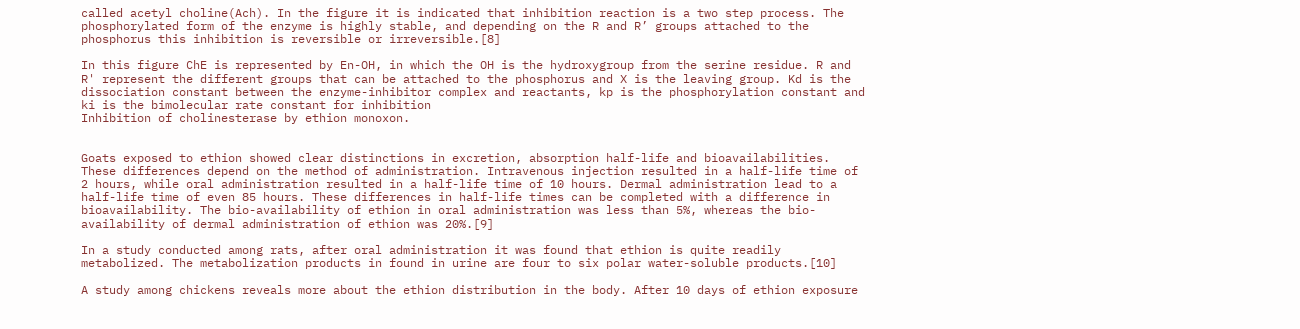called acetyl choline(Ach). In the figure it is indicated that inhibition reaction is a two step process. The phosphorylated form of the enzyme is highly stable, and depending on the R and R’ groups attached to the phosphorus this inhibition is reversible or irreversible.[8]

In this figure ChE is represented by En-OH, in which the OH is the hydroxygroup from the serine residue. R and R' represent the different groups that can be attached to the phosphorus and X is the leaving group. Kd is the dissociation constant between the enzyme-inhibitor complex and reactants, kp is the phosphorylation constant and ki is the bimolecular rate constant for inhibition
Inhibition of cholinesterase by ethion monoxon.


Goats exposed to ethion showed clear distinctions in excretion, absorption half-life and bioavailabilities. These differences depend on the method of administration. Intravenous injection resulted in a half-life time of 2 hours, while oral administration resulted in a half-life time of 10 hours. Dermal administration lead to a half-life time of even 85 hours. These differences in half-life times can be completed with a difference in bioavailability. The bio-availability of ethion in oral administration was less than 5%, whereas the bio-availability of dermal administration of ethion was 20%.[9]

In a study conducted among rats, after oral administration it was found that ethion is quite readily metabolized. The metabolization products in found in urine are four to six polar water-soluble products.[10]

A study among chickens reveals more about the ethion distribution in the body. After 10 days of ethion exposure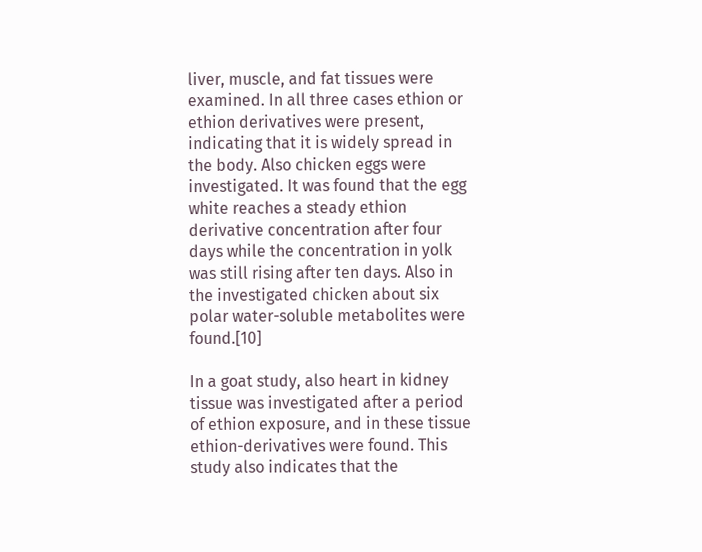liver, muscle, and fat tissues were examined. In all three cases ethion or ethion derivatives were present, indicating that it is widely spread in the body. Also chicken eggs were investigated. It was found that the egg white reaches a steady ethion derivative concentration after four days while the concentration in yolk was still rising after ten days. Also in the investigated chicken about six polar water-soluble metabolites were found.[10]

In a goat study, also heart in kidney tissue was investigated after a period of ethion exposure, and in these tissue ethion-derivatives were found. This study also indicates that the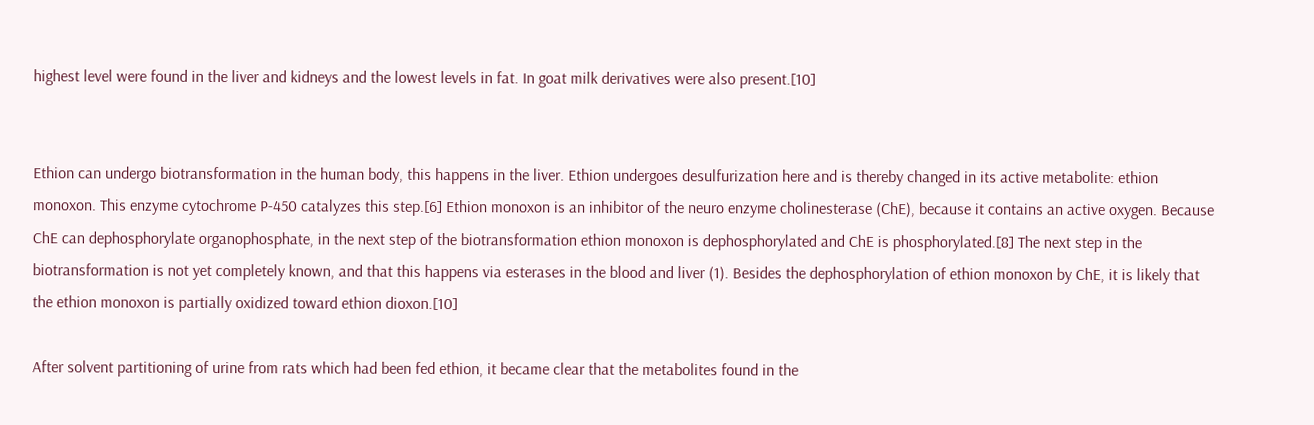highest level were found in the liver and kidneys and the lowest levels in fat. In goat milk derivatives were also present.[10]


Ethion can undergo biotransformation in the human body, this happens in the liver. Ethion undergoes desulfurization here and is thereby changed in its active metabolite: ethion monoxon. This enzyme cytochrome P-450 catalyzes this step.[6] Ethion monoxon is an inhibitor of the neuro enzyme cholinesterase (ChE), because it contains an active oxygen. Because ChE can dephosphorylate organophosphate, in the next step of the biotransformation ethion monoxon is dephosphorylated and ChE is phosphorylated.[8] The next step in the biotransformation is not yet completely known, and that this happens via esterases in the blood and liver (1). Besides the dephosphorylation of ethion monoxon by ChE, it is likely that the ethion monoxon is partially oxidized toward ethion dioxon.[10]

After solvent partitioning of urine from rats which had been fed ethion, it became clear that the metabolites found in the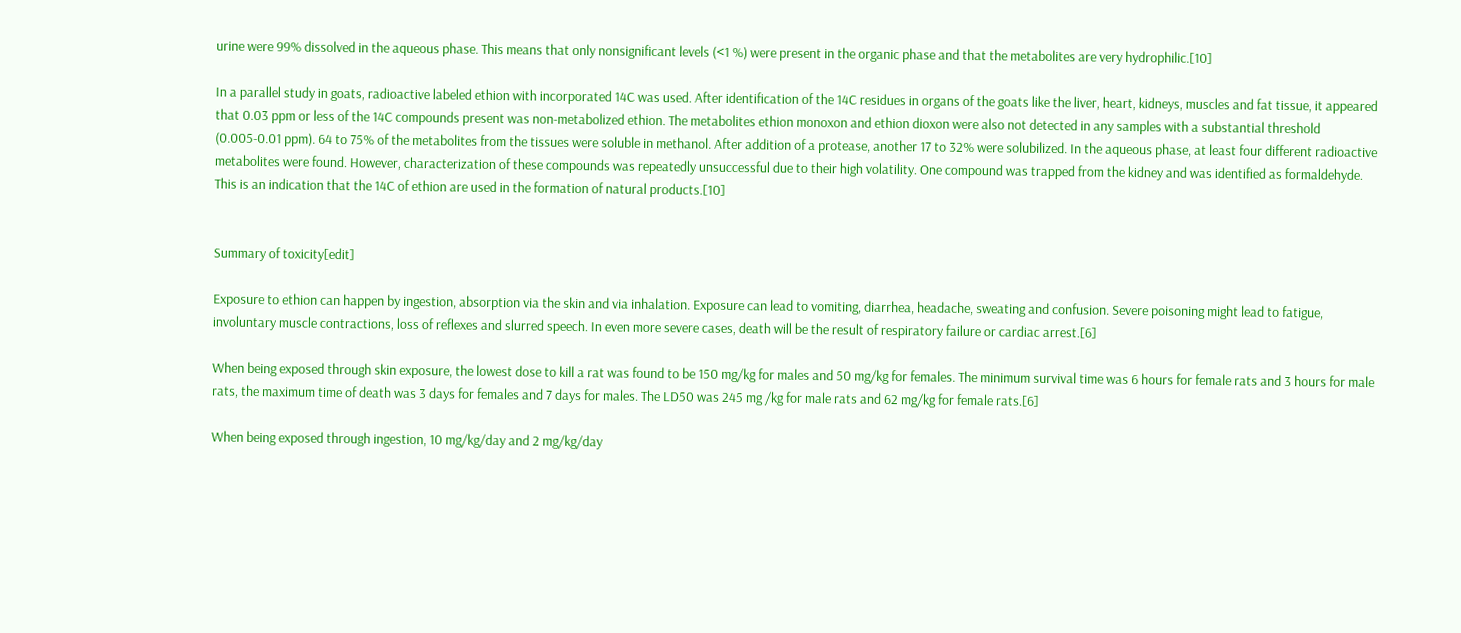urine were 99% dissolved in the aqueous phase. This means that only nonsignificant levels (<1 %) were present in the organic phase and that the metabolites are very hydrophilic.[10]

In a parallel study in goats, radioactive labeled ethion with incorporated 14C was used. After identification of the 14C residues in organs of the goats like the liver, heart, kidneys, muscles and fat tissue, it appeared that 0.03 ppm or less of the 14C compounds present was non-metabolized ethion. The metabolites ethion monoxon and ethion dioxon were also not detected in any samples with a substantial threshold (0.005-0.01 ppm). 64 to 75% of the metabolites from the tissues were soluble in methanol. After addition of a protease, another 17 to 32% were solubilized. In the aqueous phase, at least four different radioactive metabolites were found. However, characterization of these compounds was repeatedly unsuccessful due to their high volatility. One compound was trapped from the kidney and was identified as formaldehyde. This is an indication that the 14C of ethion are used in the formation of natural products.[10]


Summary of toxicity[edit]

Exposure to ethion can happen by ingestion, absorption via the skin and via inhalation. Exposure can lead to vomiting, diarrhea, headache, sweating and confusion. Severe poisoning might lead to fatigue, involuntary muscle contractions, loss of reflexes and slurred speech. In even more severe cases, death will be the result of respiratory failure or cardiac arrest.[6]

When being exposed through skin exposure, the lowest dose to kill a rat was found to be 150 mg/kg for males and 50 mg/kg for females. The minimum survival time was 6 hours for female rats and 3 hours for male rats, the maximum time of death was 3 days for females and 7 days for males. The LD50 was 245 mg /kg for male rats and 62 mg/kg for female rats.[6]

When being exposed through ingestion, 10 mg/kg/day and 2 mg/kg/day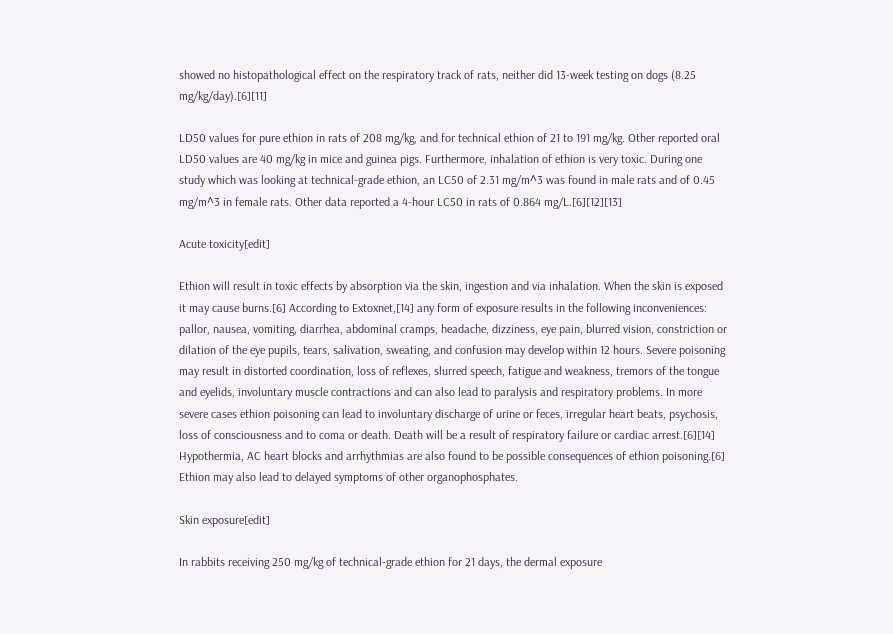showed no histopathological effect on the respiratory track of rats, neither did 13-week testing on dogs (8.25 mg/kg/day).[6][11]

LD50 values for pure ethion in rats of 208 mg/kg, and for technical ethion of 21 to 191 mg/kg. Other reported oral LD50 values are 40 mg/kg in mice and guinea pigs. Furthermore, inhalation of ethion is very toxic. During one study which was looking at technical-grade ethion, an LC50 of 2.31 mg/m^3 was found in male rats and of 0.45 mg/m^3 in female rats. Other data reported a 4-hour LC50 in rats of 0.864 mg/L.[6][12][13]

Acute toxicity[edit]

Ethion will result in toxic effects by absorption via the skin, ingestion and via inhalation. When the skin is exposed it may cause burns.[6] According to Extoxnet,[14] any form of exposure results in the following inconveniences: pallor, nausea, vomiting, diarrhea, abdominal cramps, headache, dizziness, eye pain, blurred vision, constriction or dilation of the eye pupils, tears, salivation, sweating, and confusion may develop within 12 hours. Severe poisoning may result in distorted coordination, loss of reflexes, slurred speech, fatigue and weakness, tremors of the tongue and eyelids, involuntary muscle contractions and can also lead to paralysis and respiratory problems. In more severe cases ethion poisoning can lead to involuntary discharge of urine or feces, irregular heart beats, psychosis, loss of consciousness and to coma or death. Death will be a result of respiratory failure or cardiac arrest.[6][14] Hypothermia, AC heart blocks and arrhythmias are also found to be possible consequences of ethion poisoning.[6] Ethion may also lead to delayed symptoms of other organophosphates.

Skin exposure[edit]

In rabbits receiving 250 mg/kg of technical-grade ethion for 21 days, the dermal exposure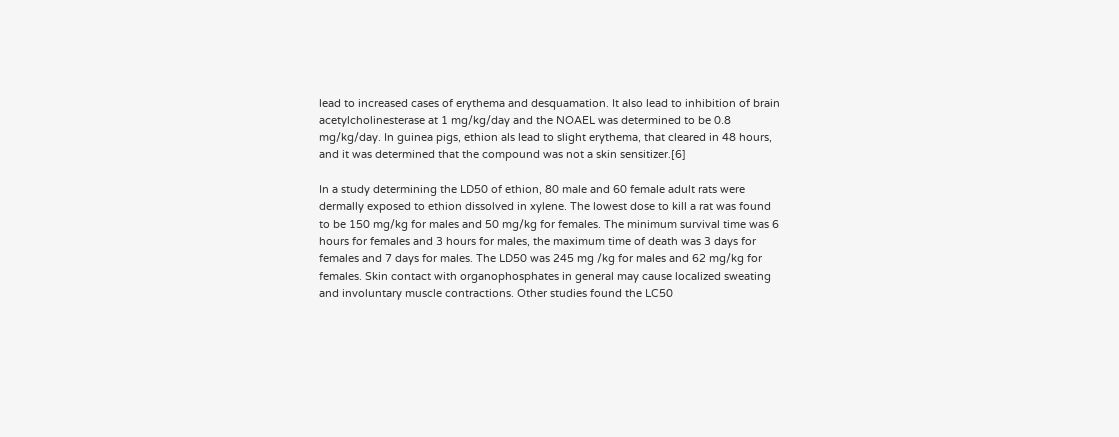lead to increased cases of erythema and desquamation. It also lead to inhibition of brain acetylcholinesterase at 1 mg/kg/day and the NOAEL was determined to be 0.8 mg/kg/day. In guinea pigs, ethion als lead to slight erythema, that cleared in 48 hours, and it was determined that the compound was not a skin sensitizer.[6]

In a study determining the LD50 of ethion, 80 male and 60 female adult rats were dermally exposed to ethion dissolved in xylene. The lowest dose to kill a rat was found to be 150 mg/kg for males and 50 mg/kg for females. The minimum survival time was 6 hours for females and 3 hours for males, the maximum time of death was 3 days for females and 7 days for males. The LD50 was 245 mg /kg for males and 62 mg/kg for females. Skin contact with organophosphates in general may cause localized sweating and involuntary muscle contractions. Other studies found the LC50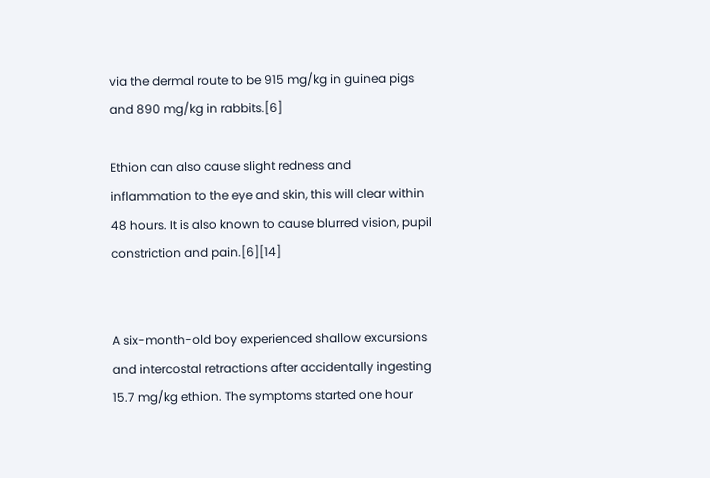via the dermal route to be 915 mg/kg in guinea pigs and 890 mg/kg in rabbits.[6]

Ethion can also cause slight redness and inflammation to the eye and skin, this will clear within 48 hours. It is also known to cause blurred vision, pupil constriction and pain.[6][14]


A six-month-old boy experienced shallow excursions and intercostal retractions after accidentally ingesting 15.7 mg/kg ethion. The symptoms started one hour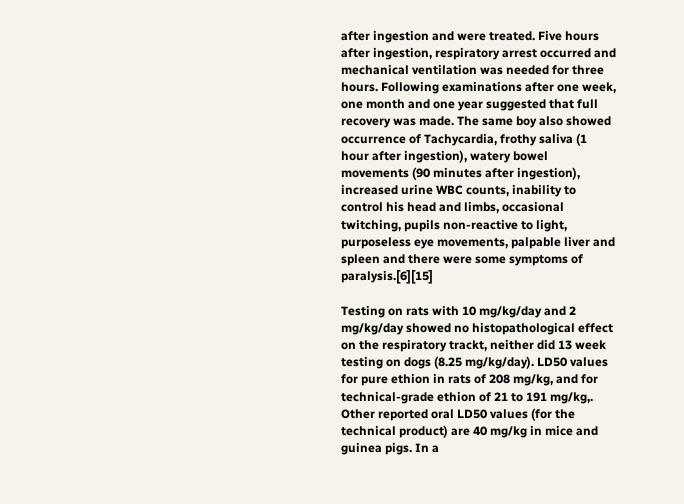after ingestion and were treated. Five hours after ingestion, respiratory arrest occurred and mechanical ventilation was needed for three hours. Following examinations after one week, one month and one year suggested that full recovery was made. The same boy also showed occurrence of Tachycardia, frothy saliva (1 hour after ingestion), watery bowel movements (90 minutes after ingestion), increased urine WBC counts, inability to control his head and limbs, occasional twitching, pupils non-reactive to light, purposeless eye movements, palpable liver and spleen and there were some symptoms of paralysis.[6][15]

Testing on rats with 10 mg/kg/day and 2 mg/kg/day showed no histopathological effect on the respiratory trackt, neither did 13 week testing on dogs (8.25 mg/kg/day). LD50 values for pure ethion in rats of 208 mg/kg, and for technical-grade ethion of 21 to 191 mg/kg,. Other reported oral LD50 values (for the technical product) are 40 mg/kg in mice and guinea pigs. In a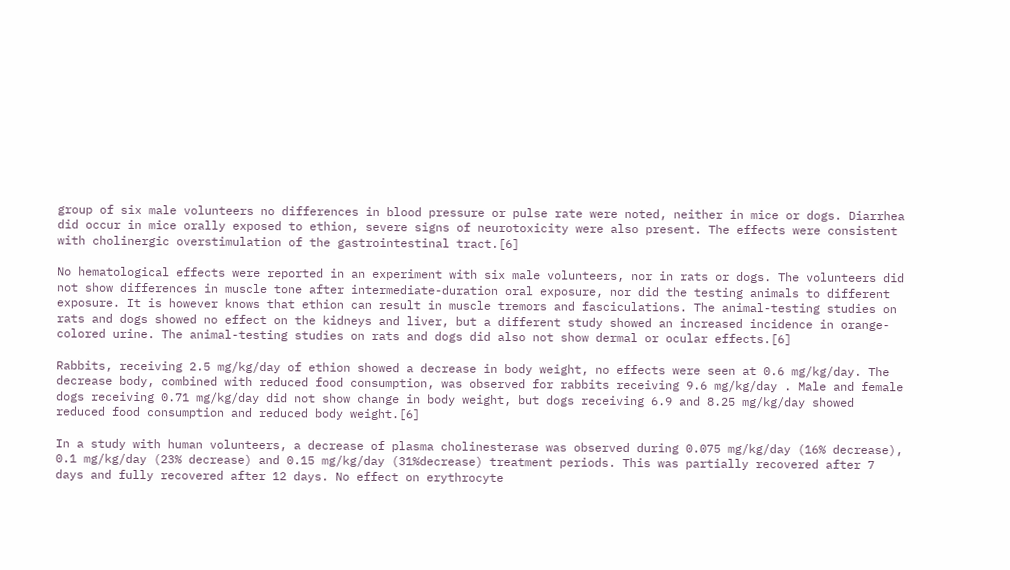group of six male volunteers no differences in blood pressure or pulse rate were noted, neither in mice or dogs. Diarrhea did occur in mice orally exposed to ethion, severe signs of neurotoxicity were also present. The effects were consistent with cholinergic overstimulation of the gastrointestinal tract.[6]

No hematological effects were reported in an experiment with six male volunteers, nor in rats or dogs. The volunteers did not show differences in muscle tone after intermediate-duration oral exposure, nor did the testing animals to different exposure. It is however knows that ethion can result in muscle tremors and fasciculations. The animal-testing studies on rats and dogs showed no effect on the kidneys and liver, but a different study showed an increased incidence in orange-colored urine. The animal-testing studies on rats and dogs did also not show dermal or ocular effects.[6]

Rabbits, receiving 2.5 mg/kg/day of ethion showed a decrease in body weight, no effects were seen at 0.6 mg/kg/day. The decrease body, combined with reduced food consumption, was observed for rabbits receiving 9.6 mg/kg/day . Male and female dogs receiving 0.71 mg/kg/day did not show change in body weight, but dogs receiving 6.9 and 8.25 mg/kg/day showed reduced food consumption and reduced body weight.[6]

In a study with human volunteers, a decrease of plasma cholinesterase was observed during 0.075 mg/kg/day (16% decrease), 0.1 mg/kg/day (23% decrease) and 0.15 mg/kg/day (31%decrease) treatment periods. This was partially recovered after 7 days and fully recovered after 12 days. No effect on erythrocyte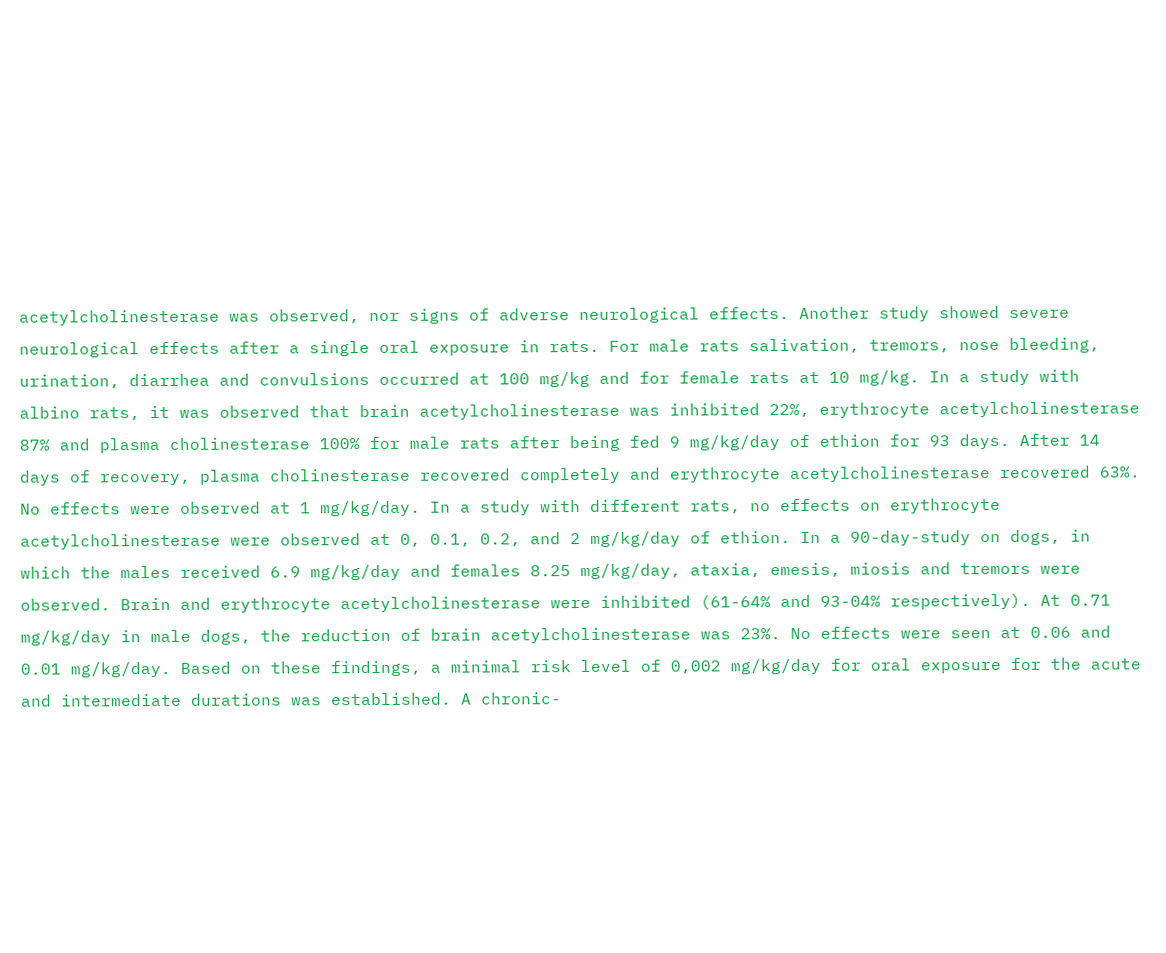acetylcholinesterase was observed, nor signs of adverse neurological effects. Another study showed severe neurological effects after a single oral exposure in rats. For male rats salivation, tremors, nose bleeding, urination, diarrhea and convulsions occurred at 100 mg/kg and for female rats at 10 mg/kg. In a study with albino rats, it was observed that brain acetylcholinesterase was inhibited 22%, erythrocyte acetylcholinesterase 87% and plasma cholinesterase 100% for male rats after being fed 9 mg/kg/day of ethion for 93 days. After 14 days of recovery, plasma cholinesterase recovered completely and erythrocyte acetylcholinesterase recovered 63%. No effects were observed at 1 mg/kg/day. In a study with different rats, no effects on erythrocyte acetylcholinesterase were observed at 0, 0.1, 0.2, and 2 mg/kg/day of ethion. In a 90-day-study on dogs, in which the males received 6.9 mg/kg/day and females 8.25 mg/kg/day, ataxia, emesis, miosis and tremors were observed. Brain and erythrocyte acetylcholinesterase were inhibited (61-64% and 93-04% respectively). At 0.71 mg/kg/day in male dogs, the reduction of brain acetylcholinesterase was 23%. No effects were seen at 0.06 and 0.01 mg/kg/day. Based on these findings, a minimal risk level of 0,002 mg/kg/day for oral exposure for the acute and intermediate durations was established. A chronic-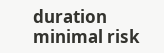duration minimal risk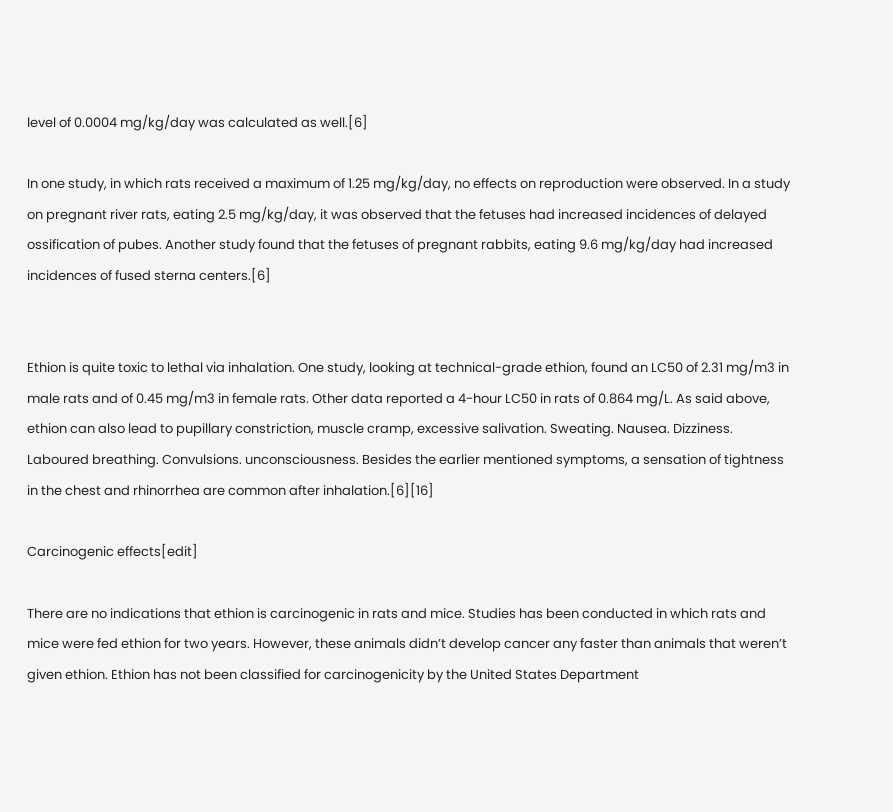level of 0.0004 mg/kg/day was calculated as well.[6]

In one study, in which rats received a maximum of 1.25 mg/kg/day, no effects on reproduction were observed. In a study on pregnant river rats, eating 2.5 mg/kg/day, it was observed that the fetuses had increased incidences of delayed ossification of pubes. Another study found that the fetuses of pregnant rabbits, eating 9.6 mg/kg/day had increased incidences of fused sterna centers.[6]


Ethion is quite toxic to lethal via inhalation. One study, looking at technical-grade ethion, found an LC50 of 2.31 mg/m3 in male rats and of 0.45 mg/m3 in female rats. Other data reported a 4-hour LC50 in rats of 0.864 mg/L. As said above, ethion can also lead to pupillary constriction, muscle cramp, excessive salivation. Sweating. Nausea. Dizziness. Laboured breathing. Convulsions. unconsciousness. Besides the earlier mentioned symptoms, a sensation of tightness in the chest and rhinorrhea are common after inhalation.[6][16]

Carcinogenic effects[edit]

There are no indications that ethion is carcinogenic in rats and mice. Studies has been conducted in which rats and mice were fed ethion for two years. However, these animals didn’t develop cancer any faster than animals that weren’t given ethion. Ethion has not been classified for carcinogenicity by the United States Department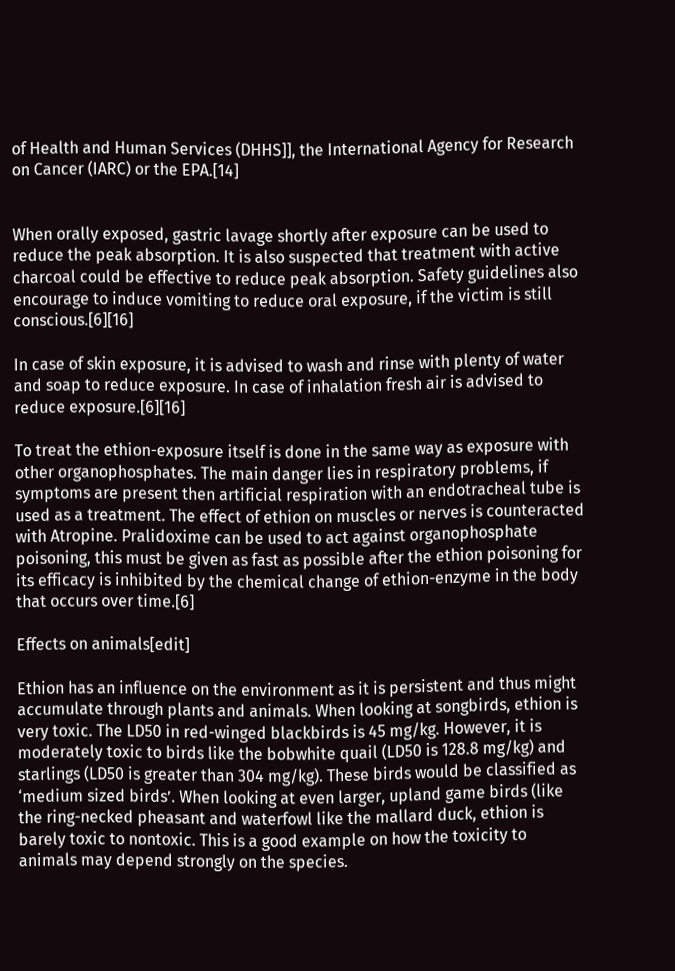of Health and Human Services (DHHS]], the International Agency for Research on Cancer (IARC) or the EPA.[14]


When orally exposed, gastric lavage shortly after exposure can be used to reduce the peak absorption. It is also suspected that treatment with active charcoal could be effective to reduce peak absorption. Safety guidelines also encourage to induce vomiting to reduce oral exposure, if the victim is still conscious.[6][16]

In case of skin exposure, it is advised to wash and rinse with plenty of water and soap to reduce exposure. In case of inhalation fresh air is advised to reduce exposure.[6][16]

To treat the ethion-exposure itself is done in the same way as exposure with other organophosphates. The main danger lies in respiratory problems, if symptoms are present then artificial respiration with an endotracheal tube is used as a treatment. The effect of ethion on muscles or nerves is counteracted with Atropine. Pralidoxime can be used to act against organophosphate poisoning, this must be given as fast as possible after the ethion poisoning for its efficacy is inhibited by the chemical change of ethion-enzyme in the body that occurs over time.[6]

Effects on animals[edit]

Ethion has an influence on the environment as it is persistent and thus might accumulate through plants and animals. When looking at songbirds, ethion is very toxic. The LD50 in red-winged blackbirds is 45 mg/kg. However, it is moderately toxic to birds like the bobwhite quail (LD50 is 128.8 mg/kg) and starlings (LD50 is greater than 304 mg/kg). These birds would be classified as ‘medium sized birds’. When looking at even larger, upland game birds (like the ring-necked pheasant and waterfowl like the mallard duck, ethion is barely toxic to nontoxic. This is a good example on how the toxicity to animals may depend strongly on the species.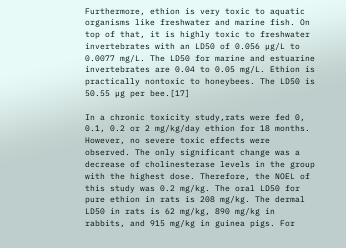Furthermore, ethion is very toxic to aquatic organisms like freshwater and marine fish. On top of that, it is highly toxic to freshwater invertebrates with an LD50 of 0.056 µg/L to 0.0077 mg/L. The LD50 for marine and estuarine invertebrates are 0.04 to 0.05 mg/L. Ethion is practically nontoxic to honeybees. The LD50 is 50.55 µg per bee.[17]

In a chronic toxicity study,rats were fed 0, 0.1, 0.2 or 2 mg/kg/day ethion for 18 months. However, no severe toxic effects were observed. The only significant change was a decrease of cholinesterase levels in the group with the highest dose. Therefore, the NOEL of this study was 0.2 mg/kg. The oral LD50 for pure ethion in rats is 208 mg/kg. The dermal LD50 in rats is 62 mg/kg, 890 mg/kg in rabbits, and 915 mg/kg in guinea pigs. For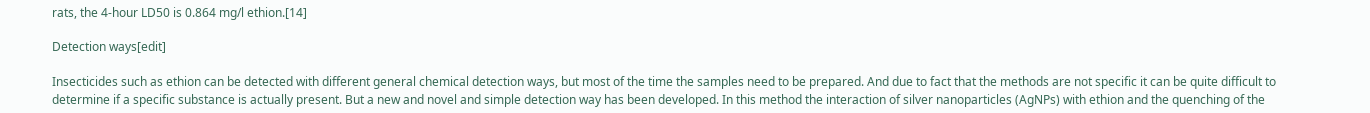rats, the 4-hour LD50 is 0.864 mg/l ethion.[14]

Detection ways[edit]

Insecticides such as ethion can be detected with different general chemical detection ways, but most of the time the samples need to be prepared. And due to fact that the methods are not specific it can be quite difficult to determine if a specific substance is actually present. But a new and novel and simple detection way has been developed. In this method the interaction of silver nanoparticles (AgNPs) with ethion and the quenching of the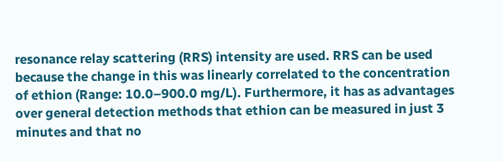resonance relay scattering (RRS) intensity are used. RRS can be used because the change in this was linearly correlated to the concentration of ethion (Range: 10.0–900.0 mg/L). Furthermore, it has as advantages over general detection methods that ethion can be measured in just 3 minutes and that no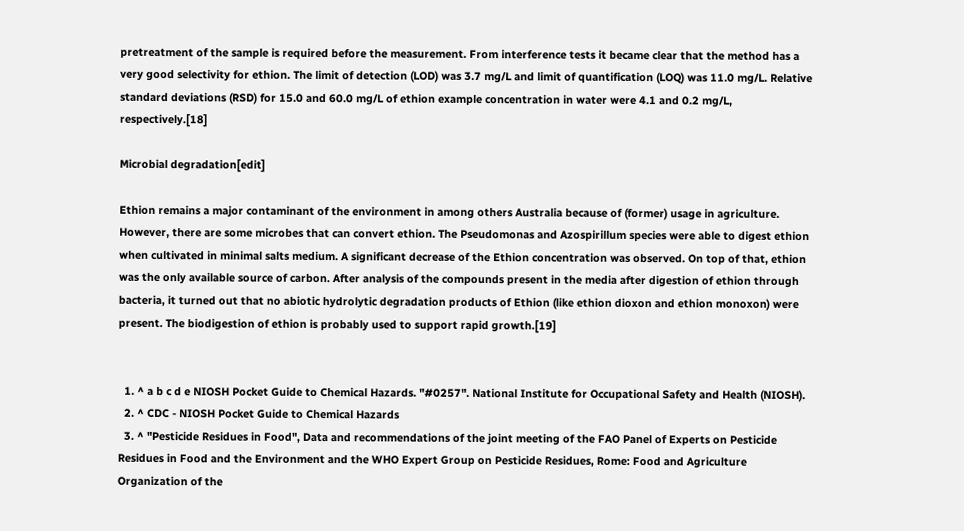pretreatment of the sample is required before the measurement. From interference tests it became clear that the method has a very good selectivity for ethion. The limit of detection (LOD) was 3.7 mg/L and limit of quantification (LOQ) was 11.0 mg/L. Relative standard deviations (RSD) for 15.0 and 60.0 mg/L of ethion example concentration in water were 4.1 and 0.2 mg/L, respectively.[18]

Microbial degradation[edit]

Ethion remains a major contaminant of the environment in among others Australia because of (former) usage in agriculture. However, there are some microbes that can convert ethion. The Pseudomonas and Azospirillum species were able to digest ethion when cultivated in minimal salts medium. A significant decrease of the Ethion concentration was observed. On top of that, ethion was the only available source of carbon. After analysis of the compounds present in the media after digestion of ethion through bacteria, it turned out that no abiotic hydrolytic degradation products of Ethion (like ethion dioxon and ethion monoxon) were present. The biodigestion of ethion is probably used to support rapid growth.[19]


  1. ^ a b c d e NIOSH Pocket Guide to Chemical Hazards. "#0257". National Institute for Occupational Safety and Health (NIOSH).
  2. ^ CDC - NIOSH Pocket Guide to Chemical Hazards
  3. ^ "Pesticide Residues in Food", Data and recommendations of the joint meeting of the FAO Panel of Experts on Pesticide Residues in Food and the Environment and the WHO Expert Group on Pesticide Residues, Rome: Food and Agriculture Organization of the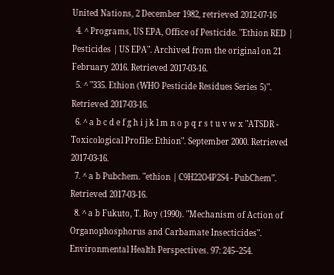United Nations, 2 December 1982, retrieved 2012-07-16
  4. ^ Programs, US EPA, Office of Pesticide. "Ethion RED | Pesticides | US EPA". Archived from the original on 21 February 2016. Retrieved 2017-03-16.
  5. ^ "335. Ethion (WHO Pesticide Residues Series 5)". Retrieved 2017-03-16.
  6. ^ a b c d e f g h i j k l m n o p q r s t u v w x "ATSDR - Toxicological Profile: Ethion". September 2000. Retrieved 2017-03-16.
  7. ^ a b Pubchem. "ethion | C9H22O4P2S4 - PubChem". Retrieved 2017-03-16.
  8. ^ a b Fukuto, T. Roy (1990). "Mechanism of Action of Organophosphorus and Carbamate Insecticides". Environmental Health Perspectives. 97: 245–254.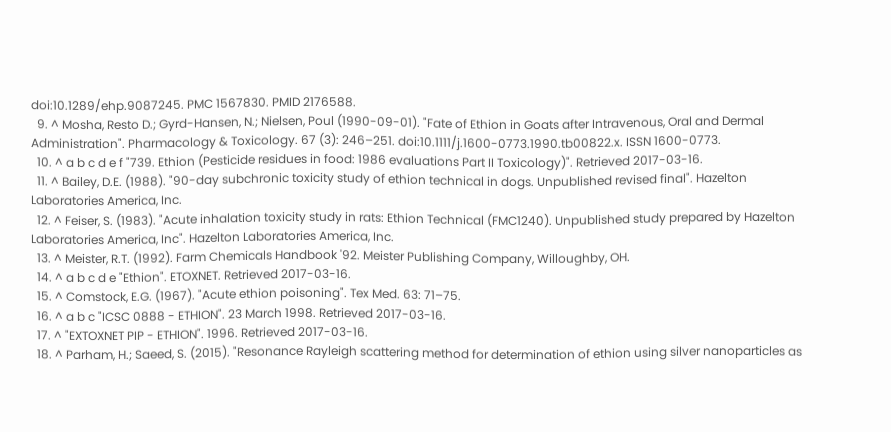doi:10.1289/ehp.9087245. PMC 1567830. PMID 2176588.
  9. ^ Mosha, Resto D.; Gyrd-Hansen, N.; Nielsen, Poul (1990-09-01). "Fate of Ethion in Goats after Intravenous, Oral and Dermal Administration". Pharmacology & Toxicology. 67 (3): 246–251. doi:10.1111/j.1600-0773.1990.tb00822.x. ISSN 1600-0773.
  10. ^ a b c d e f "739. Ethion (Pesticide residues in food: 1986 evaluations Part II Toxicology)". Retrieved 2017-03-16.
  11. ^ Bailey, D.E. (1988). "90-day subchronic toxicity study of ethion technical in dogs. Unpublished revised final". Hazelton Laboratories America, Inc.
  12. ^ Feiser, S. (1983). "Acute inhalation toxicity study in rats: Ethion Technical (FMC1240). Unpublished study prepared by Hazelton Laboratories America, Inc". Hazelton Laboratories America, Inc.
  13. ^ Meister, R.T. (1992). Farm Chemicals Handbook '92. Meister Publishing Company, Willoughby, OH.
  14. ^ a b c d e "Ethion". ETOXNET. Retrieved 2017-03-16.
  15. ^ Comstock, E.G. (1967). "Acute ethion poisoning". Tex Med. 63: 71–75.
  16. ^ a b c "ICSC 0888 - ETHION". 23 March 1998. Retrieved 2017-03-16.
  17. ^ "EXTOXNET PIP - ETHION". 1996. Retrieved 2017-03-16.
  18. ^ Parham, H.; Saeed, S. (2015). "Resonance Rayleigh scattering method for determination of ethion using silver nanoparticles as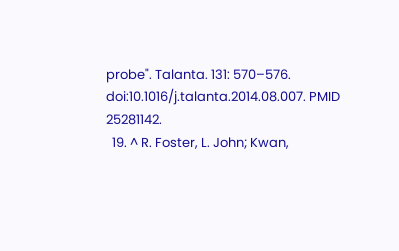probe". Talanta. 131: 570–576. doi:10.1016/j.talanta.2014.08.007. PMID 25281142.
  19. ^ R. Foster, L. John; Kwan,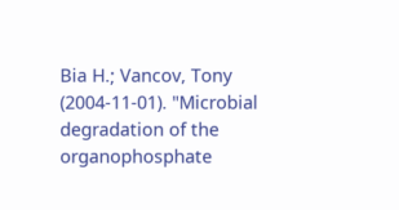Bia H.; Vancov, Tony (2004-11-01). "Microbial degradation of the organophosphate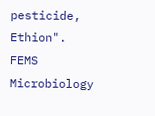pesticide, Ethion". FEMS Microbiology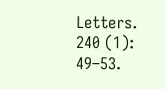Letters. 240 (1): 49–53.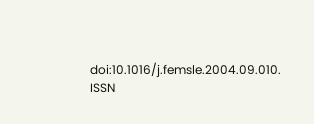doi:10.1016/j.femsle.2004.09.010. ISSN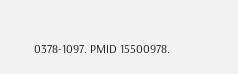0378-1097. PMID 15500978.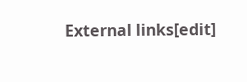External links[edit]